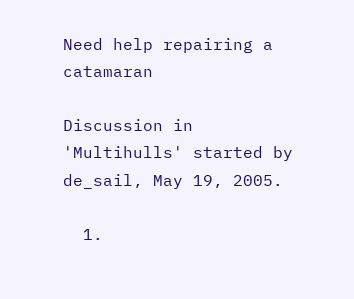Need help repairing a catamaran

Discussion in 'Multihulls' started by de_sail, May 19, 2005.

  1.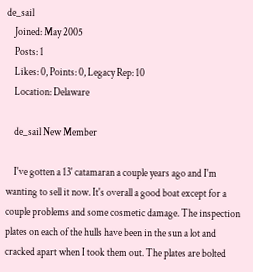de_sail
    Joined: May 2005
    Posts: 1
    Likes: 0, Points: 0, Legacy Rep: 10
    Location: Delaware

    de_sail New Member

    I've gotten a 13' catamaran a couple years ago and I'm wanting to sell it now. It's overall a good boat except for a couple problems and some cosmetic damage. The inspection plates on each of the hulls have been in the sun a lot and cracked apart when I took them out. The plates are bolted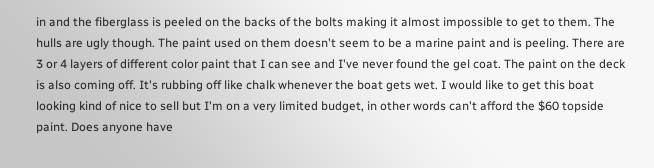in and the fiberglass is peeled on the backs of the bolts making it almost impossible to get to them. The hulls are ugly though. The paint used on them doesn't seem to be a marine paint and is peeling. There are 3 or 4 layers of different color paint that I can see and I've never found the gel coat. The paint on the deck is also coming off. It's rubbing off like chalk whenever the boat gets wet. I would like to get this boat looking kind of nice to sell but I'm on a very limited budget, in other words can't afford the $60 topside paint. Does anyone have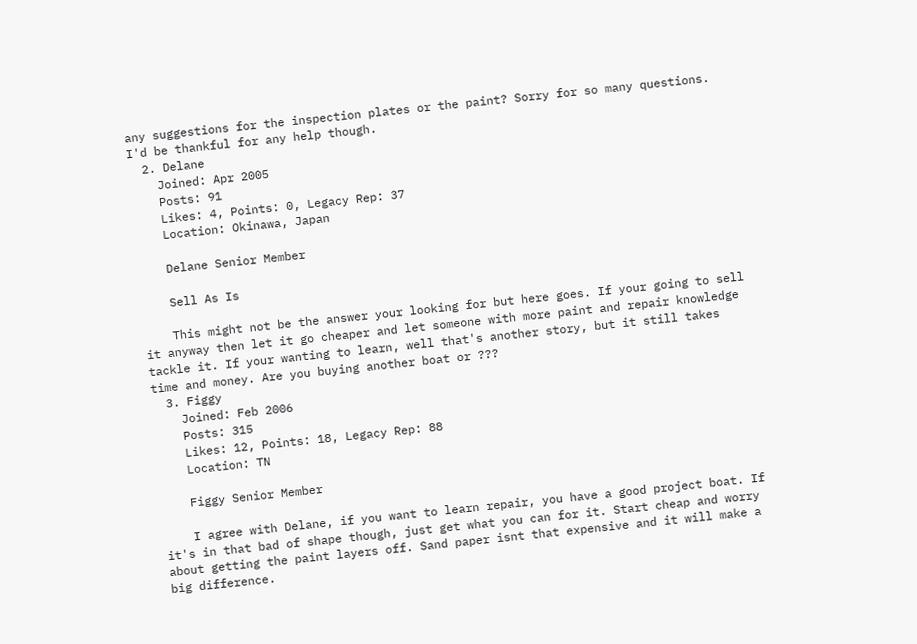any suggestions for the inspection plates or the paint? Sorry for so many questions. I'd be thankful for any help though.
  2. Delane
    Joined: Apr 2005
    Posts: 91
    Likes: 4, Points: 0, Legacy Rep: 37
    Location: Okinawa, Japan

    Delane Senior Member

    Sell As Is

    This might not be the answer your looking for but here goes. If your going to sell it anyway then let it go cheaper and let someone with more paint and repair knowledge tackle it. If your wanting to learn, well that's another story, but it still takes time and money. Are you buying another boat or ???
  3. Figgy
    Joined: Feb 2006
    Posts: 315
    Likes: 12, Points: 18, Legacy Rep: 88
    Location: TN

    Figgy Senior Member

    I agree with Delane, if you want to learn repair, you have a good project boat. If it's in that bad of shape though, just get what you can for it. Start cheap and worry about getting the paint layers off. Sand paper isnt that expensive and it will make a big difference.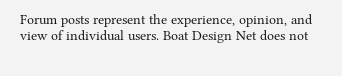Forum posts represent the experience, opinion, and view of individual users. Boat Design Net does not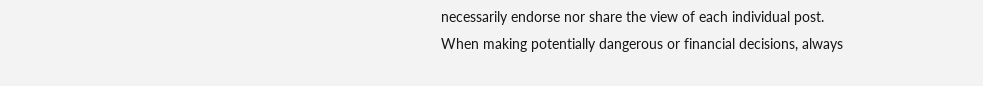necessarily endorse nor share the view of each individual post.
When making potentially dangerous or financial decisions, always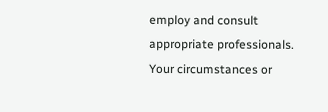employ and consult appropriate professionals. Your circumstances or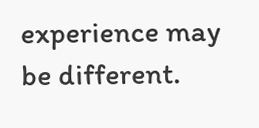experience may be different.